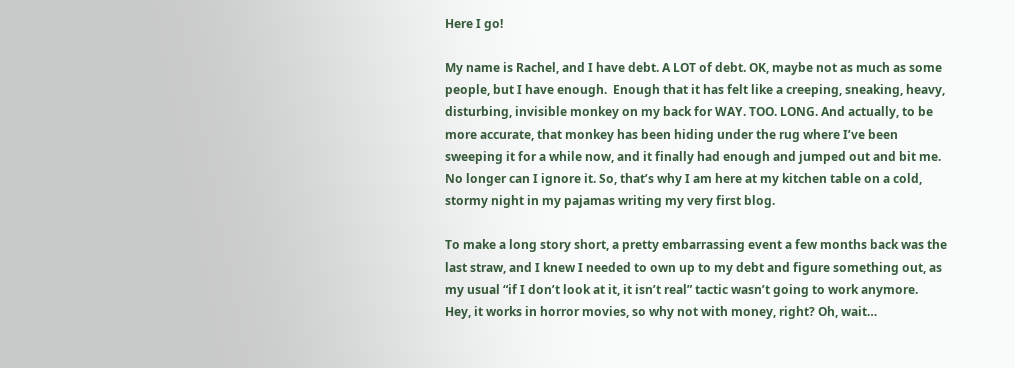Here I go!

My name is Rachel, and I have debt. A LOT of debt. OK, maybe not as much as some people, but I have enough.  Enough that it has felt like a creeping, sneaking, heavy, disturbing, invisible monkey on my back for WAY. TOO. LONG. And actually, to be more accurate, that monkey has been hiding under the rug where I’ve been sweeping it for a while now, and it finally had enough and jumped out and bit me.  No longer can I ignore it. So, that’s why I am here at my kitchen table on a cold, stormy night in my pajamas writing my very first blog.

To make a long story short, a pretty embarrassing event a few months back was the last straw, and I knew I needed to own up to my debt and figure something out, as my usual “if I don’t look at it, it isn’t real” tactic wasn’t going to work anymore.  Hey, it works in horror movies, so why not with money, right? Oh, wait…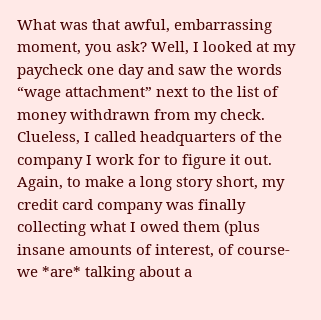What was that awful, embarrassing moment, you ask? Well, I looked at my paycheck one day and saw the words “wage attachment” next to the list of money withdrawn from my check.  Clueless, I called headquarters of the company I work for to figure it out.  Again, to make a long story short, my credit card company was finally collecting what I owed them (plus insane amounts of interest, of course- we *are* talking about a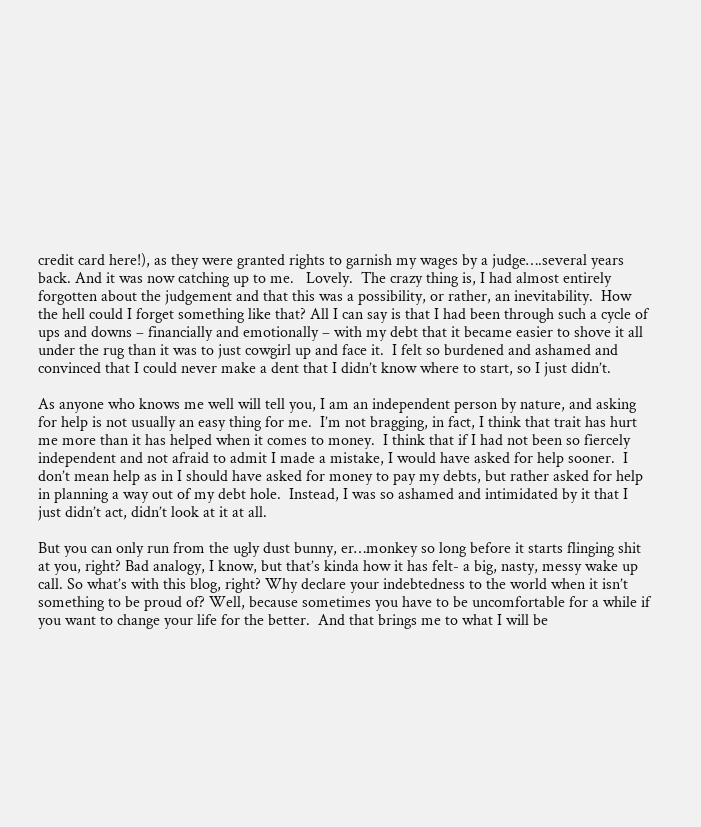credit card here!), as they were granted rights to garnish my wages by a judge….several years back. And it was now catching up to me.   Lovely.  The crazy thing is, I had almost entirely forgotten about the judgement and that this was a possibility, or rather, an inevitability.  How the hell could I forget something like that? All I can say is that I had been through such a cycle of ups and downs – financially and emotionally – with my debt that it became easier to shove it all under the rug than it was to just cowgirl up and face it.  I felt so burdened and ashamed and convinced that I could never make a dent that I didn’t know where to start, so I just didn’t.

As anyone who knows me well will tell you, I am an independent person by nature, and asking for help is not usually an easy thing for me.  I’m not bragging, in fact, I think that trait has hurt me more than it has helped when it comes to money.  I think that if I had not been so fiercely independent and not afraid to admit I made a mistake, I would have asked for help sooner.  I don’t mean help as in I should have asked for money to pay my debts, but rather asked for help in planning a way out of my debt hole.  Instead, I was so ashamed and intimidated by it that I just didn’t act, didn’t look at it at all.

But you can only run from the ugly dust bunny, er…monkey so long before it starts flinging shit at you, right? Bad analogy, I know, but that’s kinda how it has felt- a big, nasty, messy wake up call. So what’s with this blog, right? Why declare your indebtedness to the world when it isn’t something to be proud of? Well, because sometimes you have to be uncomfortable for a while if you want to change your life for the better.  And that brings me to what I will be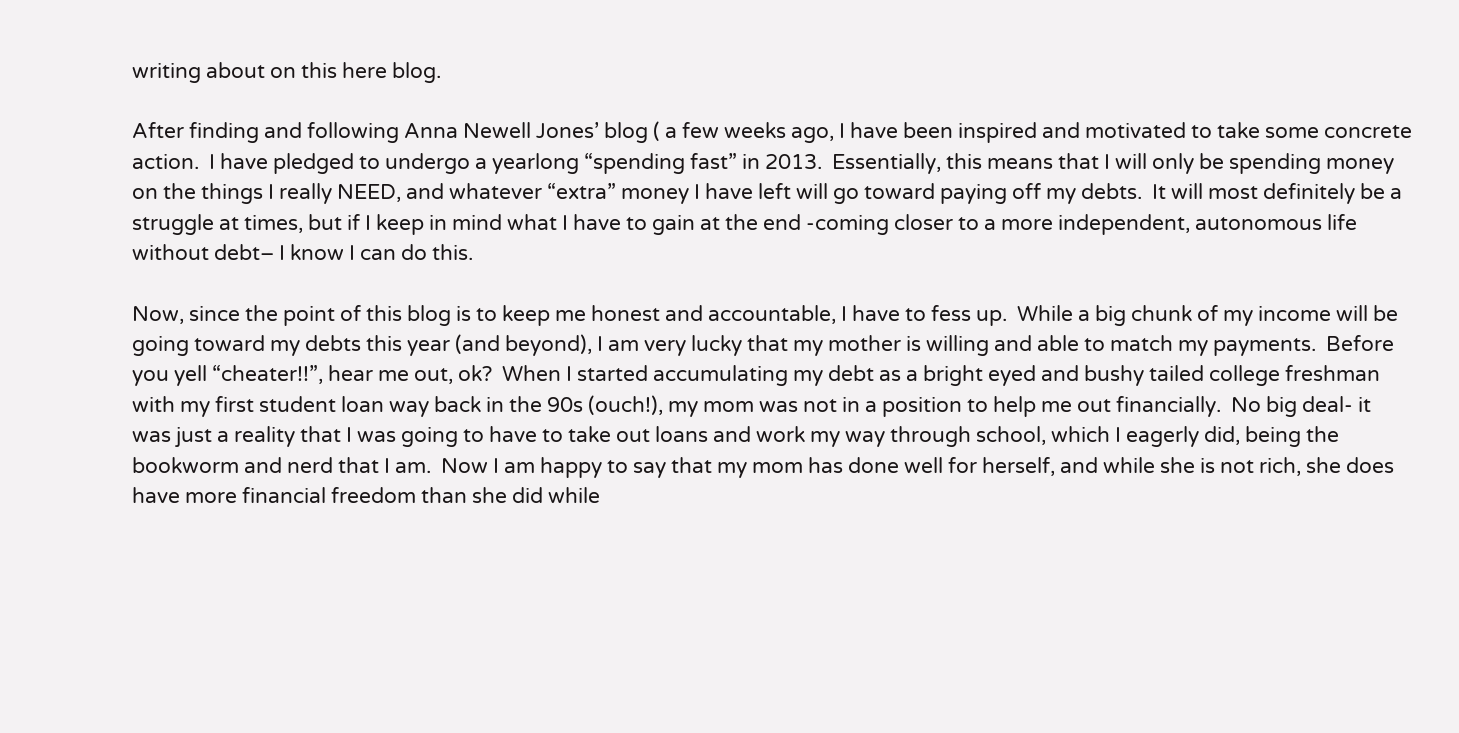writing about on this here blog.

After finding and following Anna Newell Jones’ blog ( a few weeks ago, I have been inspired and motivated to take some concrete action.  I have pledged to undergo a yearlong “spending fast” in 2013.  Essentially, this means that I will only be spending money on the things I really NEED, and whatever “extra” money I have left will go toward paying off my debts.  It will most definitely be a struggle at times, but if I keep in mind what I have to gain at the end -coming closer to a more independent, autonomous life without debt– I know I can do this.

Now, since the point of this blog is to keep me honest and accountable, I have to fess up.  While a big chunk of my income will be going toward my debts this year (and beyond), I am very lucky that my mother is willing and able to match my payments.  Before you yell “cheater!!”, hear me out, ok?  When I started accumulating my debt as a bright eyed and bushy tailed college freshman with my first student loan way back in the 90s (ouch!), my mom was not in a position to help me out financially.  No big deal- it was just a reality that I was going to have to take out loans and work my way through school, which I eagerly did, being the bookworm and nerd that I am.  Now I am happy to say that my mom has done well for herself, and while she is not rich, she does have more financial freedom than she did while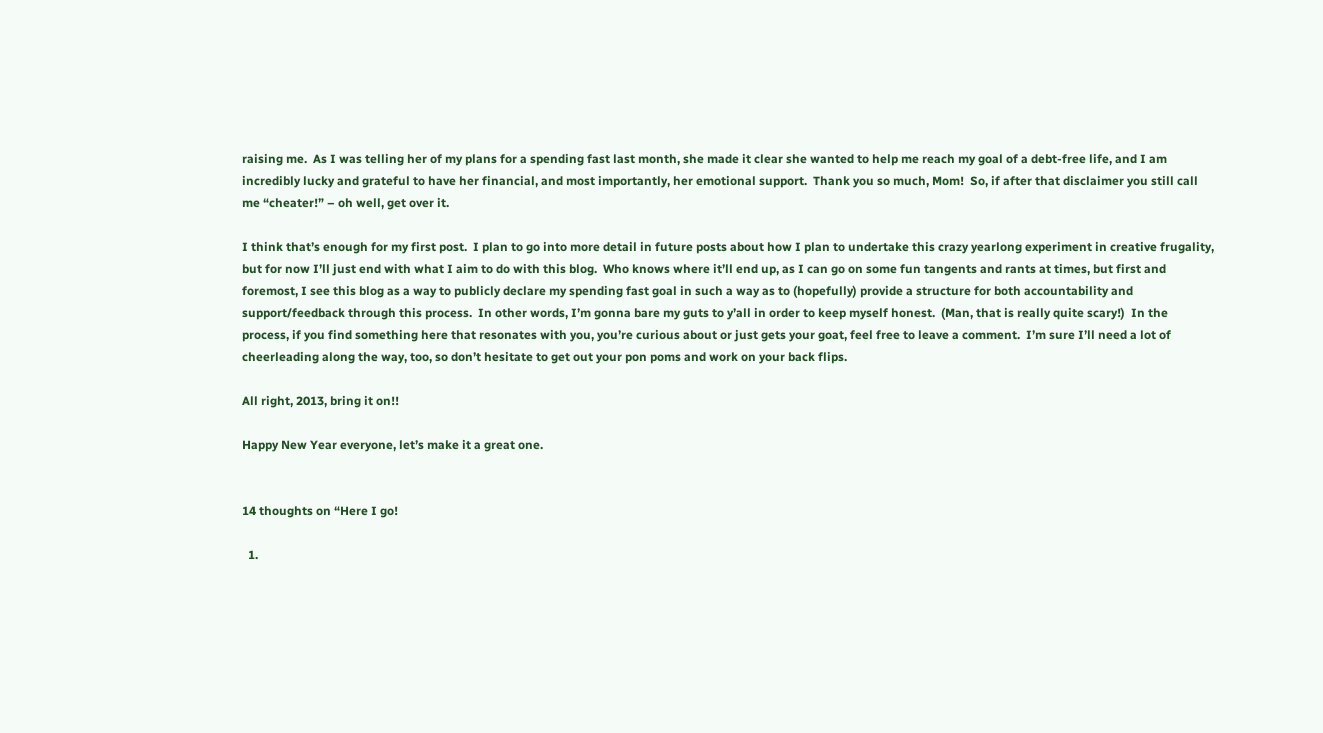raising me.  As I was telling her of my plans for a spending fast last month, she made it clear she wanted to help me reach my goal of a debt-free life, and I am incredibly lucky and grateful to have her financial, and most importantly, her emotional support.  Thank you so much, Mom!  So, if after that disclaimer you still call me “cheater!” – oh well, get over it.

I think that’s enough for my first post.  I plan to go into more detail in future posts about how I plan to undertake this crazy yearlong experiment in creative frugality, but for now I’ll just end with what I aim to do with this blog.  Who knows where it’ll end up, as I can go on some fun tangents and rants at times, but first and foremost, I see this blog as a way to publicly declare my spending fast goal in such a way as to (hopefully) provide a structure for both accountability and support/feedback through this process.  In other words, I’m gonna bare my guts to y’all in order to keep myself honest.  (Man, that is really quite scary!)  In the process, if you find something here that resonates with you, you’re curious about or just gets your goat, feel free to leave a comment.  I’m sure I’ll need a lot of cheerleading along the way, too, so don’t hesitate to get out your pon poms and work on your back flips.

All right, 2013, bring it on!!

Happy New Year everyone, let’s make it a great one.


14 thoughts on “Here I go!

  1.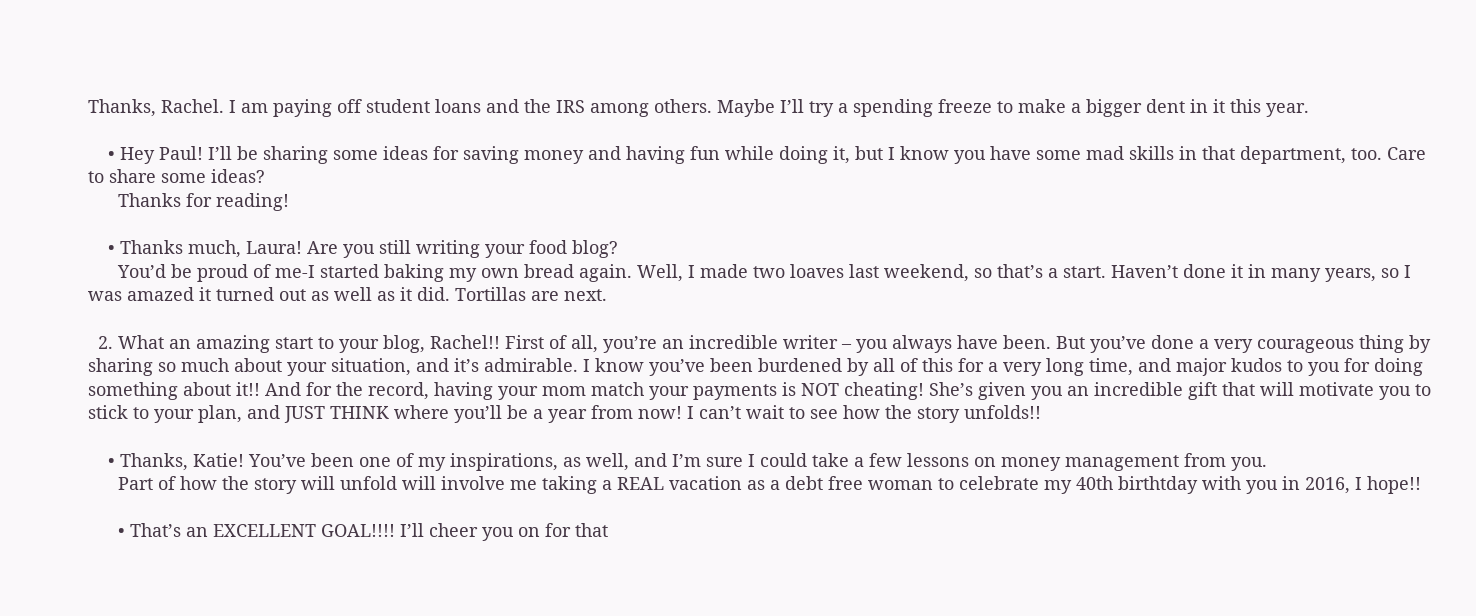Thanks, Rachel. I am paying off student loans and the IRS among others. Maybe I’ll try a spending freeze to make a bigger dent in it this year.

    • Hey Paul! I’ll be sharing some ideas for saving money and having fun while doing it, but I know you have some mad skills in that department, too. Care to share some ideas?
      Thanks for reading!

    • Thanks much, Laura! Are you still writing your food blog?
      You’d be proud of me-I started baking my own bread again. Well, I made two loaves last weekend, so that’s a start. Haven’t done it in many years, so I was amazed it turned out as well as it did. Tortillas are next.

  2. What an amazing start to your blog, Rachel!! First of all, you’re an incredible writer – you always have been. But you’ve done a very courageous thing by sharing so much about your situation, and it’s admirable. I know you’ve been burdened by all of this for a very long time, and major kudos to you for doing something about it!! And for the record, having your mom match your payments is NOT cheating! She’s given you an incredible gift that will motivate you to stick to your plan, and JUST THINK where you’ll be a year from now! I can’t wait to see how the story unfolds!!

    • Thanks, Katie! You’ve been one of my inspirations, as well, and I’m sure I could take a few lessons on money management from you.
      Part of how the story will unfold will involve me taking a REAL vacation as a debt free woman to celebrate my 40th birthtday with you in 2016, I hope!!

      • That’s an EXCELLENT GOAL!!!! I’ll cheer you on for that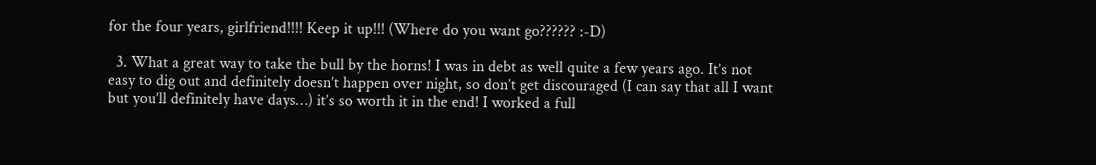for the four years, girlfriend!!!! Keep it up!!! (Where do you want go?????? :-D)

  3. What a great way to take the bull by the horns! I was in debt as well quite a few years ago. It’s not easy to dig out and definitely doesn’t happen over night, so don’t get discouraged (I can say that all I want but you’ll definitely have days…) it’s so worth it in the end! I worked a full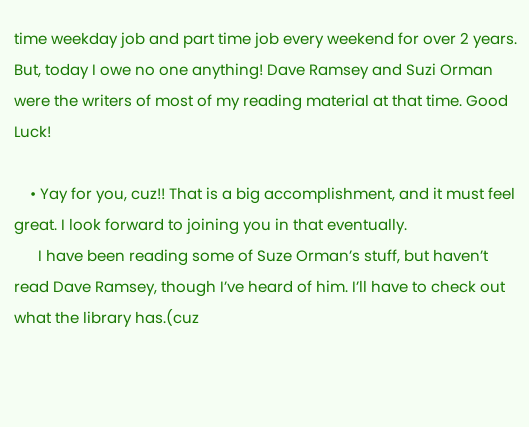time weekday job and part time job every weekend for over 2 years. But, today I owe no one anything! Dave Ramsey and Suzi Orman were the writers of most of my reading material at that time. Good Luck!

    • Yay for you, cuz!! That is a big accomplishment, and it must feel great. I look forward to joining you in that eventually.
      I have been reading some of Suze Orman’s stuff, but haven’t read Dave Ramsey, though I’ve heard of him. I’ll have to check out what the library has.(cuz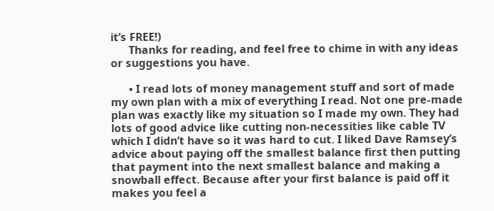it’s FREE!)
      Thanks for reading, and feel free to chime in with any ideas or suggestions you have.

      • I read lots of money management stuff and sort of made my own plan with a mix of everything I read. Not one pre-made plan was exactly like my situation so I made my own. They had lots of good advice like cutting non-necessities like cable TV which I didn’t have so it was hard to cut. I liked Dave Ramsey’s advice about paying off the smallest balance first then putting that payment into the next smallest balance and making a snowball effect. Because after your first balance is paid off it makes you feel a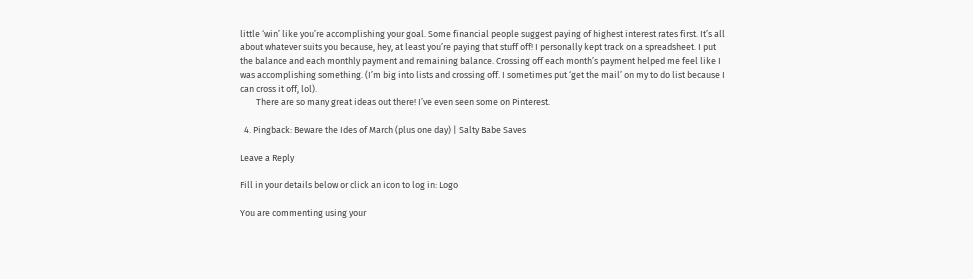little ‘win’ like you’re accomplishing your goal. Some financial people suggest paying of highest interest rates first. It’s all about whatever suits you because, hey, at least you’re paying that stuff off! I personally kept track on a spreadsheet. I put the balance and each monthly payment and remaining balance. Crossing off each month’s payment helped me feel like I was accomplishing something. (I’m big into lists and crossing off. I sometimes put ‘get the mail’ on my to do list because I can cross it off, lol).
        There are so many great ideas out there! I’ve even seen some on Pinterest.

  4. Pingback: Beware the Ides of March (plus one day) | Salty Babe Saves

Leave a Reply

Fill in your details below or click an icon to log in: Logo

You are commenting using your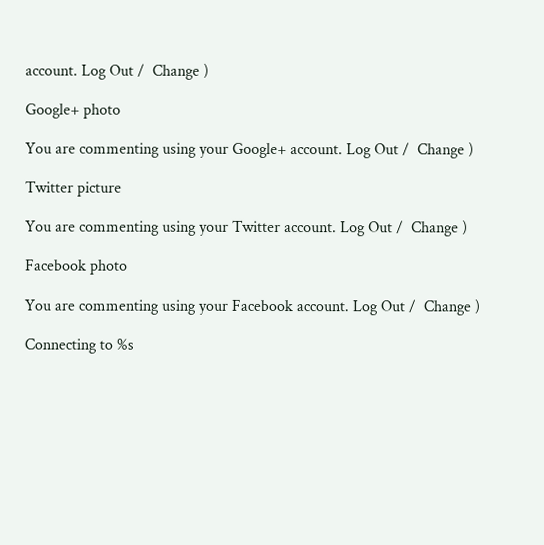account. Log Out /  Change )

Google+ photo

You are commenting using your Google+ account. Log Out /  Change )

Twitter picture

You are commenting using your Twitter account. Log Out /  Change )

Facebook photo

You are commenting using your Facebook account. Log Out /  Change )

Connecting to %s